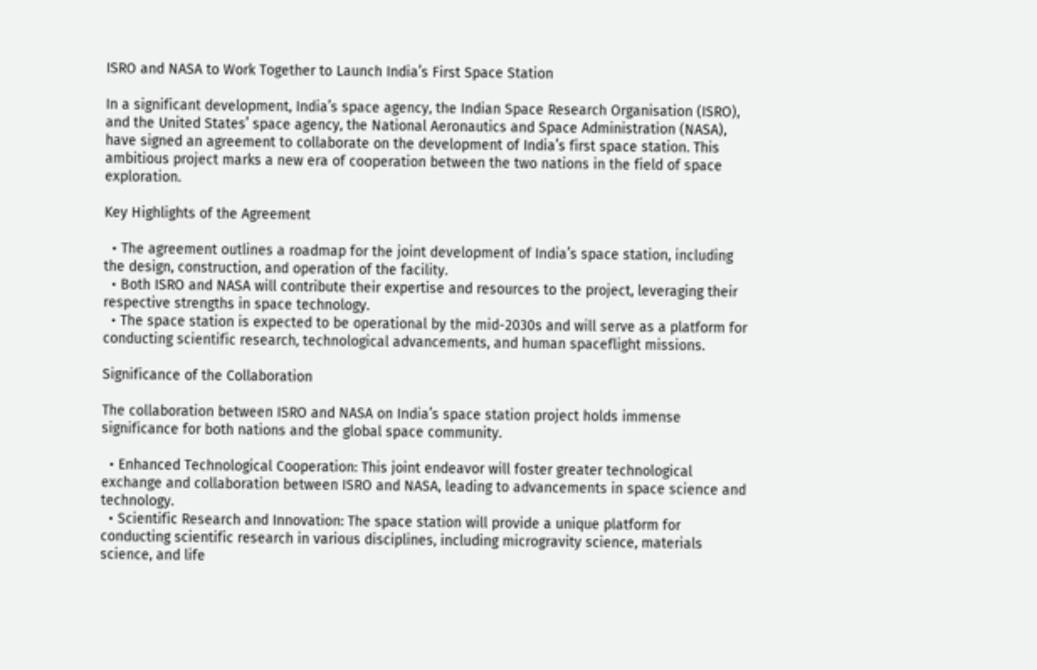ISRO and NASA to Work Together to Launch India’s First Space Station

In a significant development, India’s space agency, the Indian Space Research Organisation (ISRO), and the United States’ space agency, the National Aeronautics and Space Administration (NASA), have signed an agreement to collaborate on the development of India’s first space station. This ambitious project marks a new era of cooperation between the two nations in the field of space exploration.

Key Highlights of the Agreement

  • The agreement outlines a roadmap for the joint development of India’s space station, including the design, construction, and operation of the facility.
  • Both ISRO and NASA will contribute their expertise and resources to the project, leveraging their respective strengths in space technology.
  • The space station is expected to be operational by the mid-2030s and will serve as a platform for conducting scientific research, technological advancements, and human spaceflight missions.

Significance of the Collaboration

The collaboration between ISRO and NASA on India’s space station project holds immense significance for both nations and the global space community.

  • Enhanced Technological Cooperation: This joint endeavor will foster greater technological exchange and collaboration between ISRO and NASA, leading to advancements in space science and technology.
  • Scientific Research and Innovation: The space station will provide a unique platform for conducting scientific research in various disciplines, including microgravity science, materials science, and life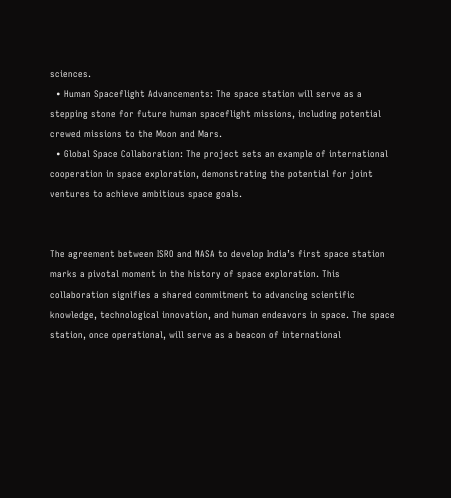sciences.
  • Human Spaceflight Advancements: The space station will serve as a stepping stone for future human spaceflight missions, including potential crewed missions to the Moon and Mars.
  • Global Space Collaboration: The project sets an example of international cooperation in space exploration, demonstrating the potential for joint ventures to achieve ambitious space goals.


The agreement between ISRO and NASA to develop India’s first space station marks a pivotal moment in the history of space exploration. This collaboration signifies a shared commitment to advancing scientific knowledge, technological innovation, and human endeavors in space. The space station, once operational, will serve as a beacon of international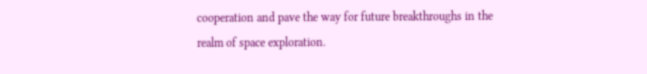cooperation and pave the way for future breakthroughs in the realm of space exploration.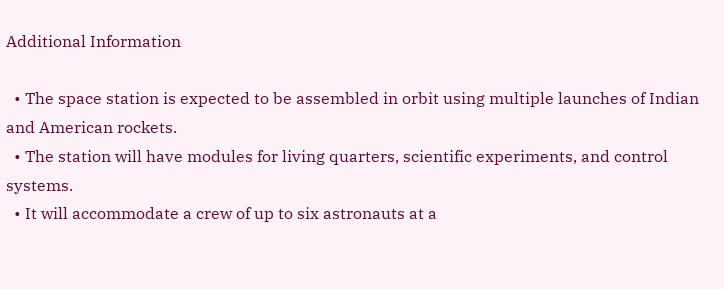Additional Information

  • The space station is expected to be assembled in orbit using multiple launches of Indian and American rockets.
  • The station will have modules for living quarters, scientific experiments, and control systems.
  • It will accommodate a crew of up to six astronauts at a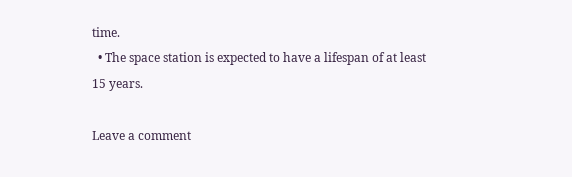time.
  • The space station is expected to have a lifespan of at least 15 years.

Leave a comment